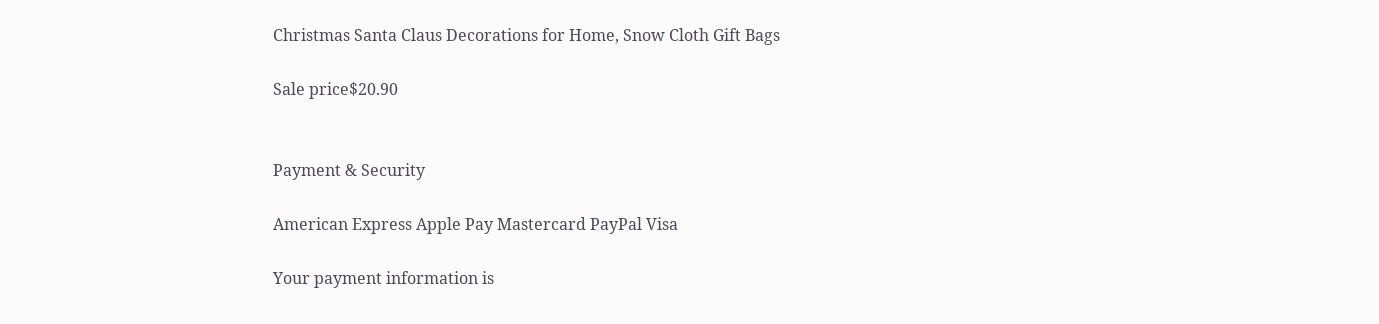Christmas Santa Claus Decorations for Home, Snow Cloth Gift Bags

Sale price$20.90


Payment & Security

American Express Apple Pay Mastercard PayPal Visa

Your payment information is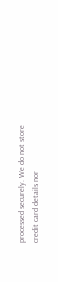processed securely. We do not store credit card details nor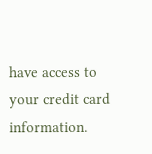have access to your credit card information.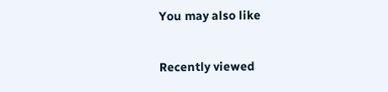You may also like

Recently viewed